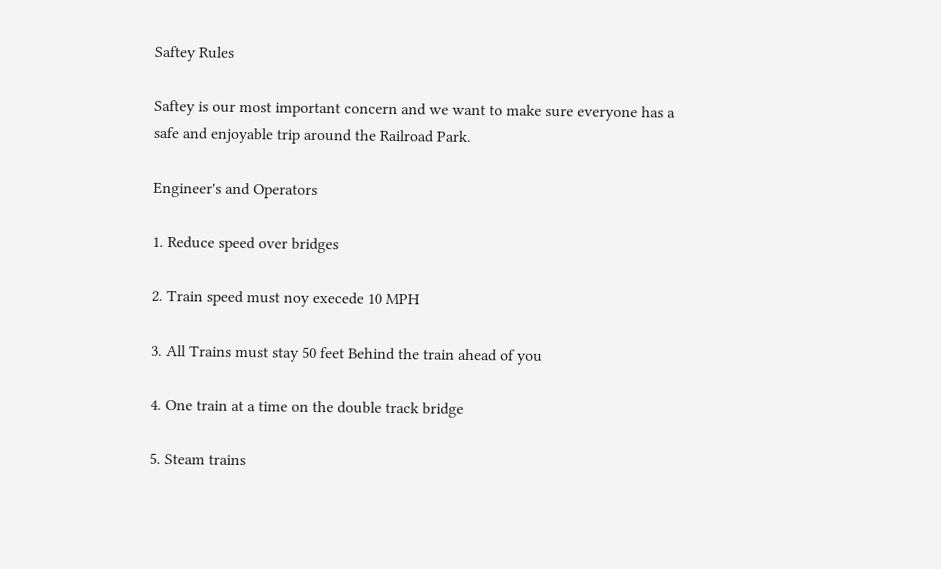Saftey Rules

Saftey is our most important concern and we want to make sure everyone has a safe and enjoyable trip around the Railroad Park.

Engineer's and Operators

1. Reduce speed over bridges

2. Train speed must noy execede 10 MPH

3. All Trains must stay 50 feet Behind the train ahead of you

4. One train at a time on the double track bridge

5. Steam trains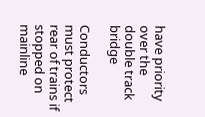have priority over the double track bridge

Conductors must protect rear of trains if stopped on mainline